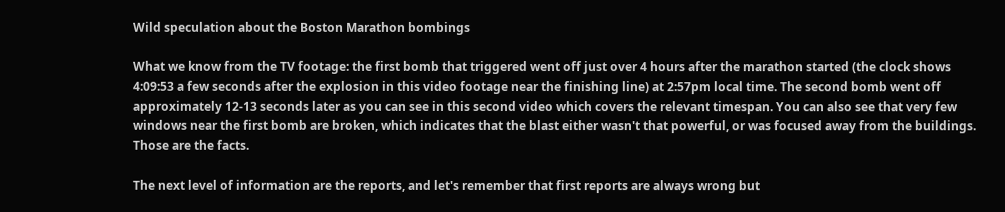Wild speculation about the Boston Marathon bombings

What we know from the TV footage: the first bomb that triggered went off just over 4 hours after the marathon started (the clock shows 4:09:53 a few seconds after the explosion in this video footage near the finishing line) at 2:57pm local time. The second bomb went off approximately 12-13 seconds later as you can see in this second video which covers the relevant timespan. You can also see that very few windows near the first bomb are broken, which indicates that the blast either wasn't that powerful, or was focused away from the buildings. Those are the facts.

The next level of information are the reports, and let's remember that first reports are always wrong but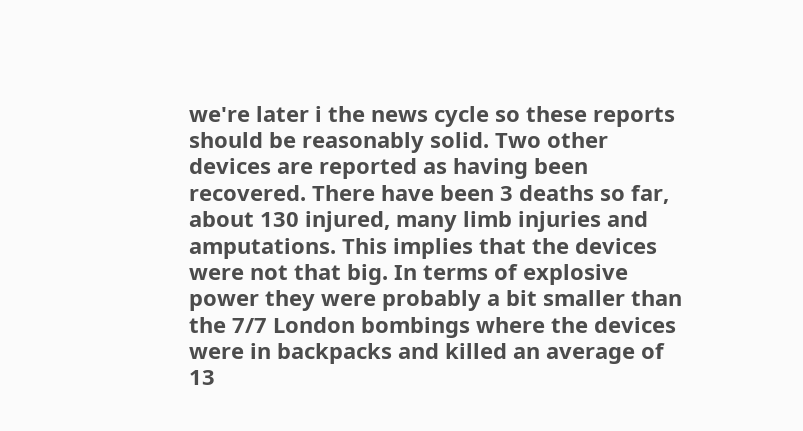we're later i the news cycle so these reports should be reasonably solid. Two other devices are reported as having been recovered. There have been 3 deaths so far, about 130 injured, many limb injuries and amputations. This implies that the devices were not that big. In terms of explosive power they were probably a bit smaller than the 7/7 London bombings where the devices were in backpacks and killed an average of 13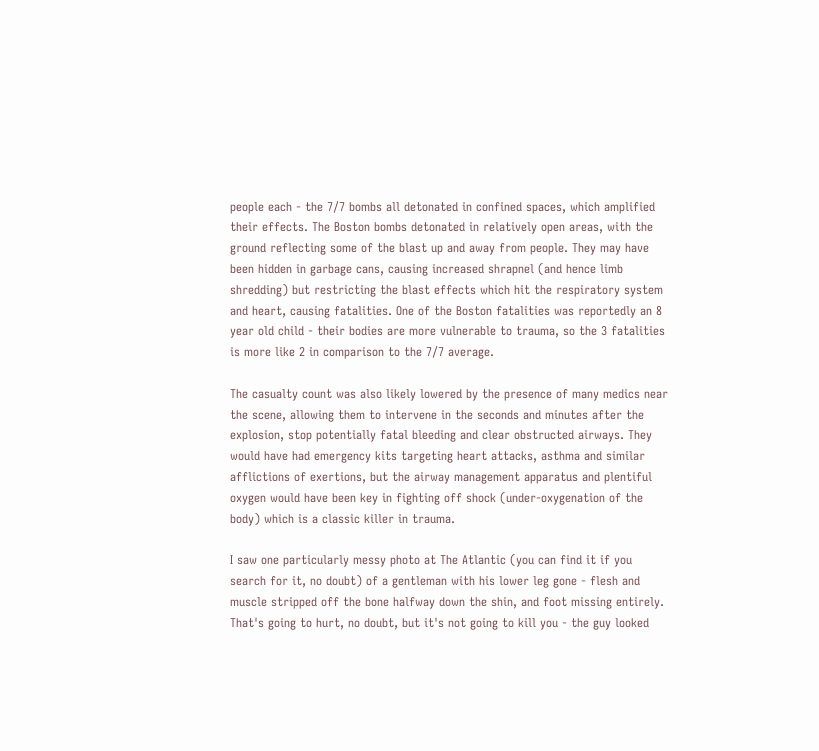people each - the 7/7 bombs all detonated in confined spaces, which amplified their effects. The Boston bombs detonated in relatively open areas, with the ground reflecting some of the blast up and away from people. They may have been hidden in garbage cans, causing increased shrapnel (and hence limb shredding) but restricting the blast effects which hit the respiratory system and heart, causing fatalities. One of the Boston fatalities was reportedly an 8 year old child - their bodies are more vulnerable to trauma, so the 3 fatalities is more like 2 in comparison to the 7/7 average.

The casualty count was also likely lowered by the presence of many medics near the scene, allowing them to intervene in the seconds and minutes after the explosion, stop potentially fatal bleeding and clear obstructed airways. They would have had emergency kits targeting heart attacks, asthma and similar afflictions of exertions, but the airway management apparatus and plentiful oxygen would have been key in fighting off shock (under-oxygenation of the body) which is a classic killer in trauma.

I saw one particularly messy photo at The Atlantic (you can find it if you search for it, no doubt) of a gentleman with his lower leg gone - flesh and muscle stripped off the bone halfway down the shin, and foot missing entirely. That's going to hurt, no doubt, but it's not going to kill you - the guy looked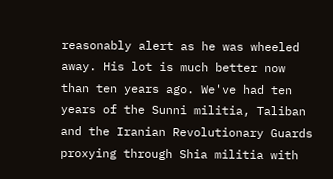reasonably alert as he was wheeled away. His lot is much better now than ten years ago. We've had ten years of the Sunni militia, Taliban and the Iranian Revolutionary Guards proxying through Shia militia with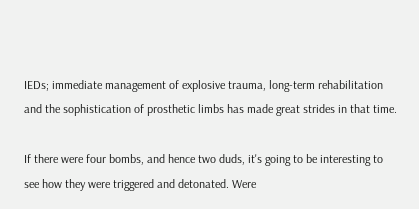IEDs; immediate management of explosive trauma, long-term rehabilitation and the sophistication of prosthetic limbs has made great strides in that time.

If there were four bombs, and hence two duds, it's going to be interesting to see how they were triggered and detonated. Were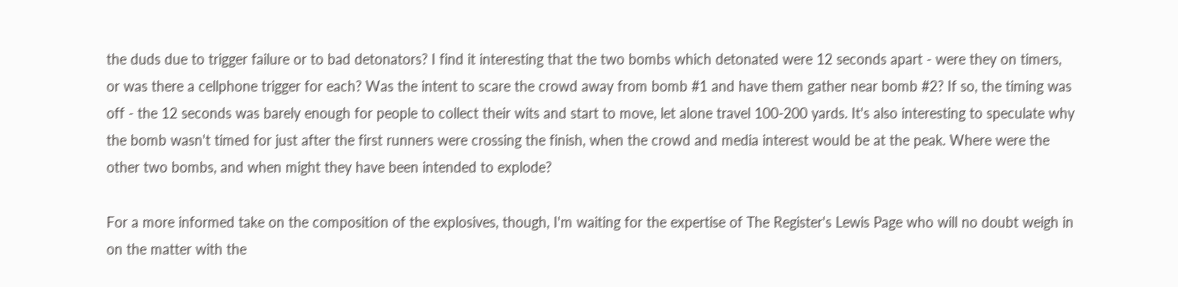the duds due to trigger failure or to bad detonators? I find it interesting that the two bombs which detonated were 12 seconds apart - were they on timers, or was there a cellphone trigger for each? Was the intent to scare the crowd away from bomb #1 and have them gather near bomb #2? If so, the timing was off - the 12 seconds was barely enough for people to collect their wits and start to move, let alone travel 100-200 yards. It's also interesting to speculate why the bomb wasn't timed for just after the first runners were crossing the finish, when the crowd and media interest would be at the peak. Where were the other two bombs, and when might they have been intended to explode?

For a more informed take on the composition of the explosives, though, I'm waiting for the expertise of The Register's Lewis Page who will no doubt weigh in on the matter with the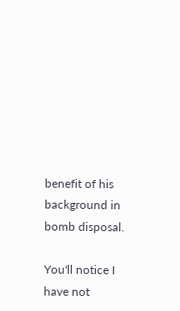benefit of his background in bomb disposal.

You'll notice I have not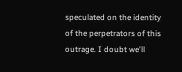speculated on the identity of the perpetrators of this outrage. I doubt we'll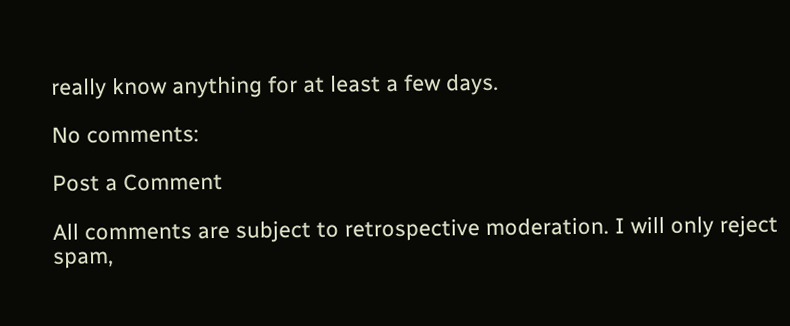really know anything for at least a few days.

No comments:

Post a Comment

All comments are subject to retrospective moderation. I will only reject spam,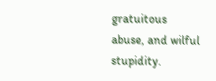gratuitous abuse, and wilful stupidity.